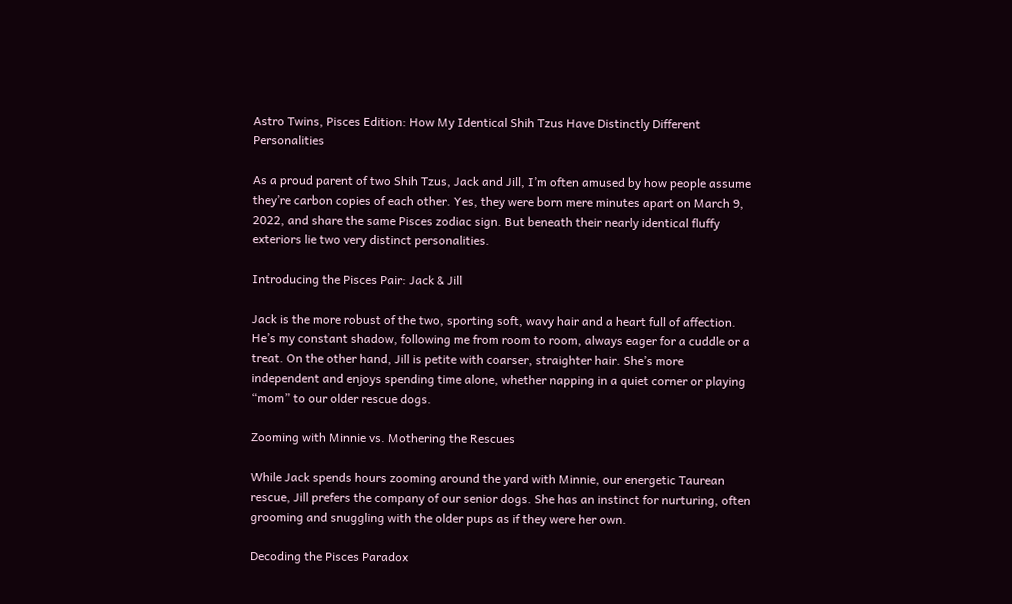Astro Twins, Pisces Edition: How My Identical Shih Tzus Have Distinctly Different Personalities

As a proud parent of two Shih Tzus, Jack and Jill, I’m often amused by how people assume they’re carbon copies of each other. Yes, they were born mere minutes apart on March 9, 2022, and share the same Pisces zodiac sign. But beneath their nearly identical fluffy exteriors lie two very distinct personalities.

Introducing the Pisces Pair: Jack & Jill

Jack is the more robust of the two, sporting soft, wavy hair and a heart full of affection. He’s my constant shadow, following me from room to room, always eager for a cuddle or a treat. On the other hand, Jill is petite with coarser, straighter hair. She’s more independent and enjoys spending time alone, whether napping in a quiet corner or playing “mom” to our older rescue dogs.

Zooming with Minnie vs. Mothering the Rescues

While Jack spends hours zooming around the yard with Minnie, our energetic Taurean rescue, Jill prefers the company of our senior dogs. She has an instinct for nurturing, often grooming and snuggling with the older pups as if they were her own.

Decoding the Pisces Paradox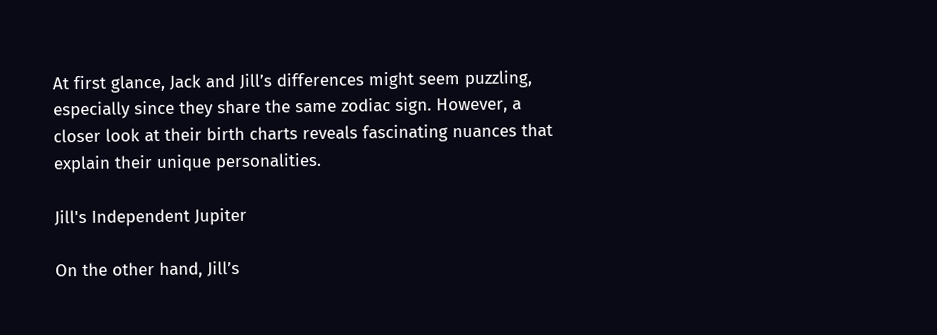At first glance, Jack and Jill’s differences might seem puzzling, especially since they share the same zodiac sign. However, a closer look at their birth charts reveals fascinating nuances that explain their unique personalities.

Jill's Independent Jupiter

On the other hand, Jill’s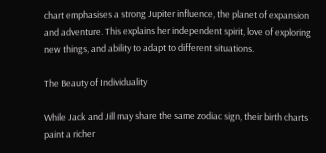chart emphasises a strong Jupiter influence, the planet of expansion and adventure. This explains her independent spirit, love of exploring new things, and ability to adapt to different situations.

The Beauty of Individuality

While Jack and Jill may share the same zodiac sign, their birth charts paint a richer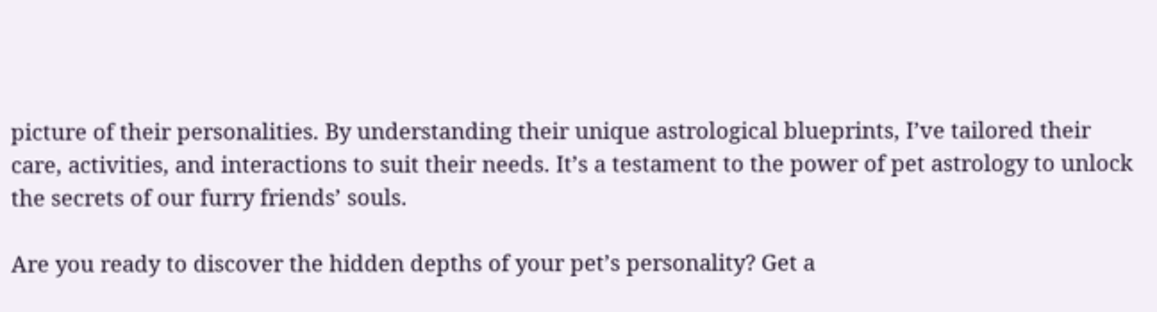picture of their personalities. By understanding their unique astrological blueprints, I’ve tailored their care, activities, and interactions to suit their needs. It’s a testament to the power of pet astrology to unlock the secrets of our furry friends’ souls.

Are you ready to discover the hidden depths of your pet’s personality? Get a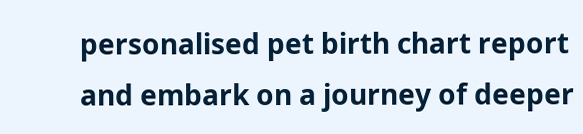personalised pet birth chart report and embark on a journey of deeper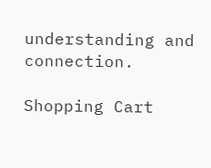understanding and connection.

Shopping Cart